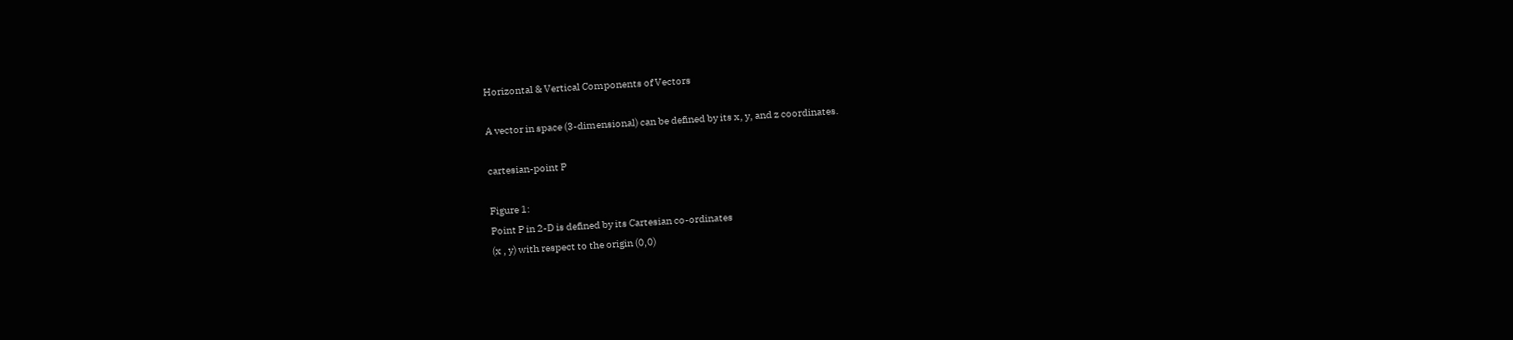Horizontal & Vertical Components of Vectors

A vector in space (3-dimensional) can be defined by its x, y, and z coordinates.

cartesian-point P

Figure 1:
Point P in 2-D is defined by its Cartesian co-ordinates
(x , y) with respect to the origin (0,0)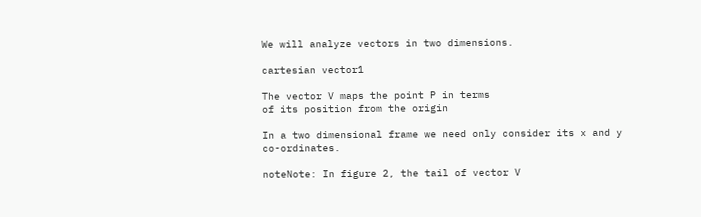We will analyze vectors in two dimensions.

cartesian vector1

The vector V maps the point P in terms
of its position from the origin

In a two dimensional frame we need only consider its x and y co-ordinates.

noteNote: In figure 2, the tail of vector V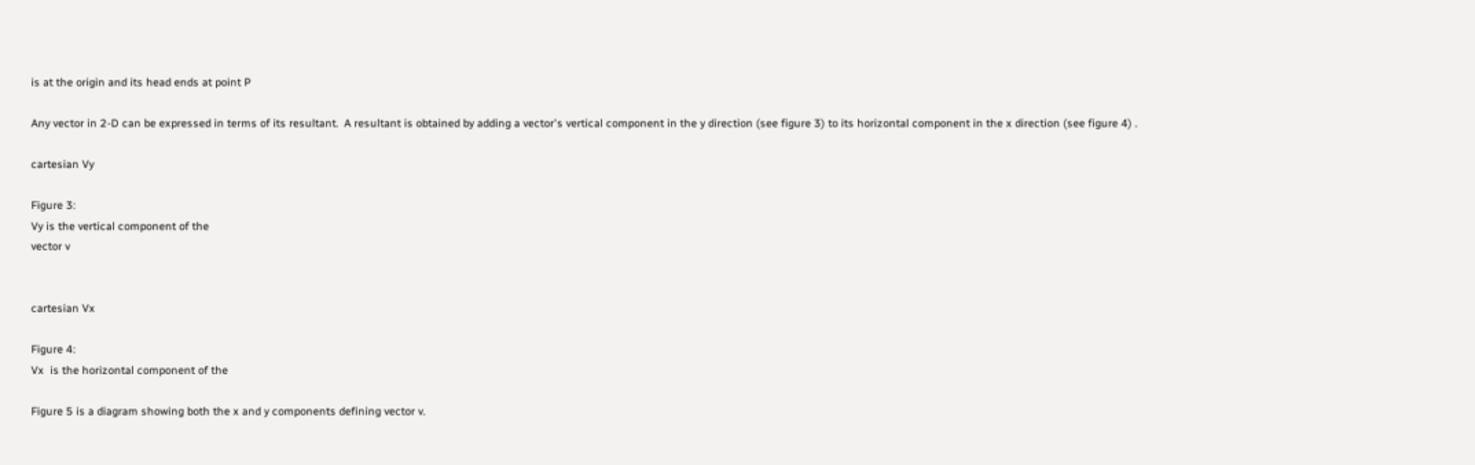is at the origin and its head ends at point P

Any vector in 2-D can be expressed in terms of its resultant.  A resultant is obtained by adding a vector's vertical component in the y direction (see figure 3) to its horizontal component in the x direction (see figure 4) .

cartesian Vy

Figure 3:
Vy is the vertical component of the
vector v


cartesian Vx

Figure 4:
Vx  is the horizontal component of the

Figure 5 is a diagram showing both the x and y components defining vector v.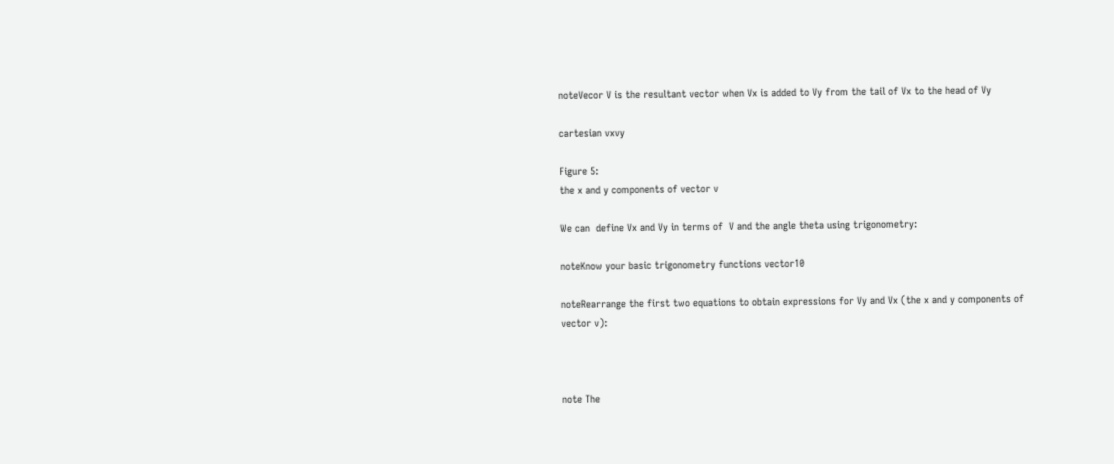noteVecor V is the resultant vector when Vx is added to Vy from the tail of Vx to the head of Vy

cartesian vxvy

Figure 5:
the x and y components of vector v

We can  define Vx and Vy in terms of  V and the angle theta using trigonometry:

noteKnow your basic trigonometry functions vector10

noteRearrange the first two equations to obtain expressions for Vy and Vx (the x and y components of vector v):



note The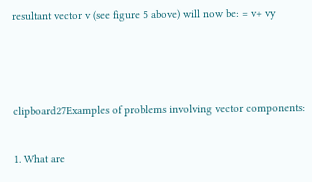resultant vector v (see figure 5 above) will now be: = v+ vy



clipboard27Examples of problems involving vector components:

1. What are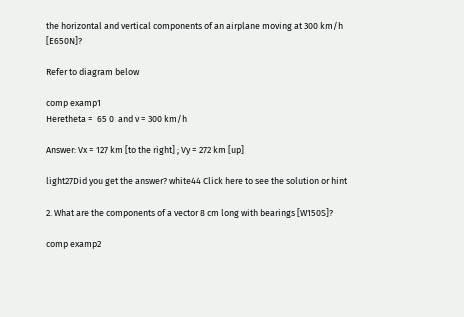the horizontal and vertical components of an airplane moving at 300 km/h [E650N]?

Refer to diagram below

comp examp1
Heretheta =  65 0  and v = 300 km/h

Answer: Vx = 127 km [to the right] ; Vy = 272 km [up]

light27Did you get the answer? white44 Click here to see the solution or hint

2. What are the components of a vector 8 cm long with bearings [W150S]?

comp examp2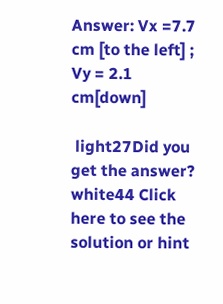Answer: Vx =7.7 cm [to the left] ; Vy = 2.1 cm[down]

 light27Did you get the answer? white44 Click here to see the solution or hint